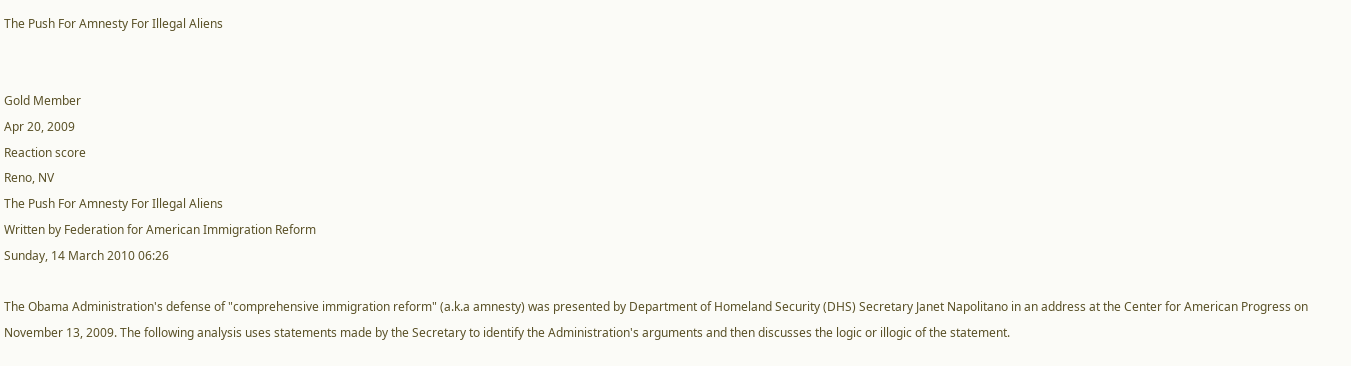The Push For Amnesty For Illegal Aliens


Gold Member
Apr 20, 2009
Reaction score
Reno, NV
The Push For Amnesty For Illegal Aliens
Written by Federation for American Immigration Reform
Sunday, 14 March 2010 06:26

The Obama Administration's defense of "comprehensive immigration reform" (a.k.a amnesty) was presented by Department of Homeland Security (DHS) Secretary Janet Napolitano in an address at the Center for American Progress on November 13, 2009. The following analysis uses statements made by the Secretary to identify the Administration's arguments and then discusses the logic or illogic of the statement.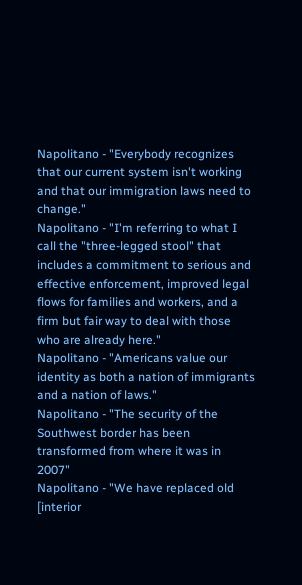Napolitano - "Everybody recognizes that our current system isn't working and that our immigration laws need to change."
Napolitano - "I'm referring to what I call the "three-legged stool" that includes a commitment to serious and effective enforcement, improved legal flows for families and workers, and a firm but fair way to deal with those who are already here."
Napolitano - "Americans value our identity as both a nation of immigrants and a nation of laws."
Napolitano - "The security of the Southwest border has been transformed from where it was in 2007"
Napolitano - "We have replaced old [interior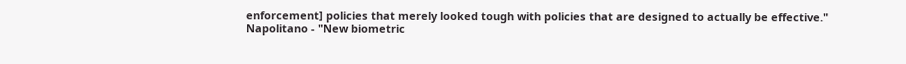enforcement] policies that merely looked tough with policies that are designed to actually be effective."
Napolitano - "New biometric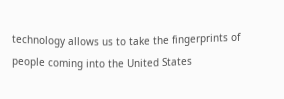technology allows us to take the fingerprints of people coming into the United States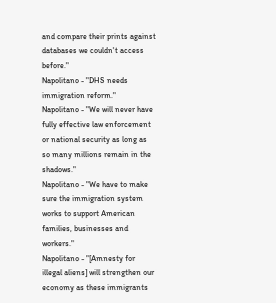and compare their prints against databases we couldn't access before."
Napolitano - "DHS needs immigration reform."
Napolitano - "We will never have fully effective law enforcement or national security as long as so many millions remain in the shadows."
Napolitano - "We have to make sure the immigration system works to support American families, businesses and workers."
Napolitano - "[Amnesty for illegal aliens] will strengthen our economy as these immigrants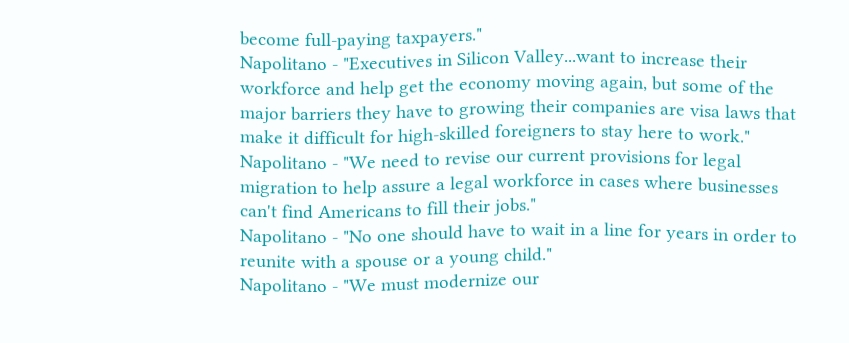become full-paying taxpayers."
Napolitano - "Executives in Silicon Valley...want to increase their workforce and help get the economy moving again, but some of the major barriers they have to growing their companies are visa laws that make it difficult for high-skilled foreigners to stay here to work."
Napolitano - "We need to revise our current provisions for legal migration to help assure a legal workforce in cases where businesses can't find Americans to fill their jobs."
Napolitano - "No one should have to wait in a line for years in order to reunite with a spouse or a young child."
Napolitano - "We must modernize our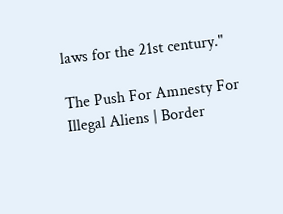laws for the 21st century."

The Push For Amnesty For Illegal Aliens | Border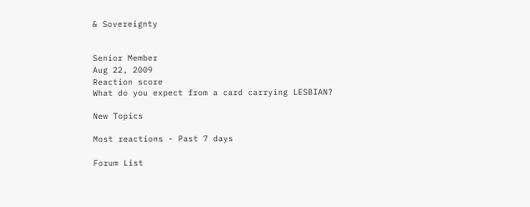& Sovereignty


Senior Member
Aug 22, 2009
Reaction score
What do you expect from a card carrying LESBIAN?

New Topics

Most reactions - Past 7 days

Forum List